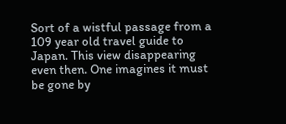Sort of a wistful passage from a 109 year old travel guide to Japan. This view disappearing even then. One imagines it must be gone by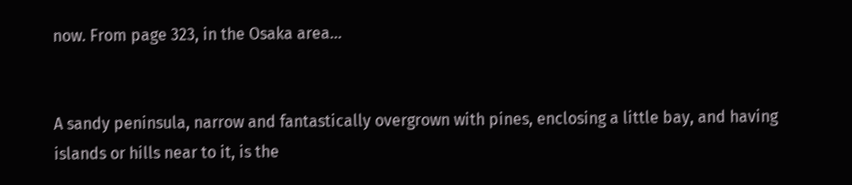now. From page 323, in the Osaka area…


A sandy peninsula, narrow and fantastically overgrown with pines, enclosing a little bay, and having islands or hills near to it, is the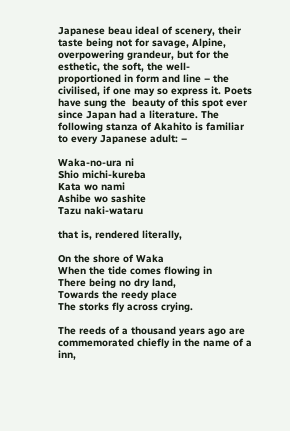Japanese beau ideal of scenery, their taste being not for savage, Alpine, overpowering grandeur, but for the esthetic, the soft, the well-proportioned in form and line – the civilised, if one may so express it. Poets have sung the  beauty of this spot ever since Japan had a literature. The following stanza of Akahito is familiar to every Japanese adult: –

Waka-no-ura ni
Shio michi-kureba
Kata wo nami
Ashibe wo sashite
Tazu naki-wataru

that is, rendered literally,

On the shore of Waka
When the tide comes flowing in
There being no dry land,
Towards the reedy place
The storks fly across crying.

The reeds of a thousand years ago are commemorated chiefly in the name of a inn,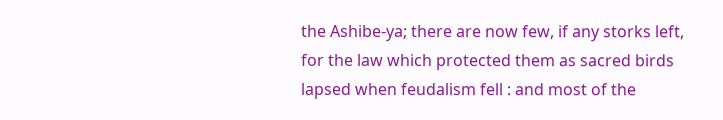the Ashibe-ya; there are now few, if any storks left, for the law which protected them as sacred birds lapsed when feudalism fell : and most of the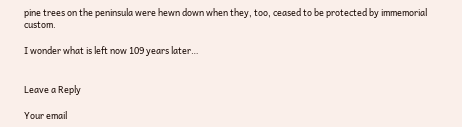pine trees on the peninsula were hewn down when they, too, ceased to be protected by immemorial custom.

I wonder what is left now 109 years later…


Leave a Reply

Your email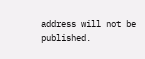address will not be published.